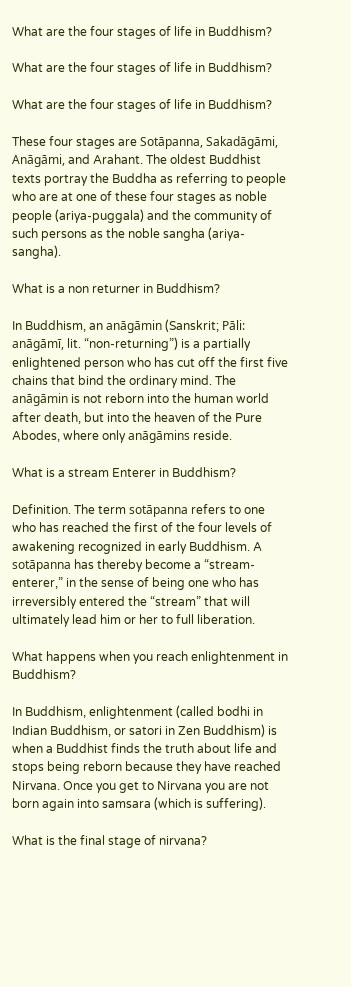What are the four stages of life in Buddhism?

What are the four stages of life in Buddhism?

What are the four stages of life in Buddhism?

These four stages are Sotāpanna, Sakadāgāmi, Anāgāmi, and Arahant. The oldest Buddhist texts portray the Buddha as referring to people who are at one of these four stages as noble people (ariya-puggala) and the community of such persons as the noble sangha (ariya-sangha).

What is a non returner in Buddhism?

In Buddhism, an anāgāmin (Sanskrit; Pāli: anāgāmī, lit. “non-returning”) is a partially enlightened person who has cut off the first five chains that bind the ordinary mind. The anāgāmin is not reborn into the human world after death, but into the heaven of the Pure Abodes, where only anāgāmins reside.

What is a stream Enterer in Buddhism?

Definition. The term sotāpanna refers to one who has reached the first of the four levels of awakening recognized in early Buddhism. A sotāpanna has thereby become a “stream-enterer,” in the sense of being one who has irreversibly entered the “stream” that will ultimately lead him or her to full liberation.

What happens when you reach enlightenment in Buddhism?

In Buddhism, enlightenment (called bodhi in Indian Buddhism, or satori in Zen Buddhism) is when a Buddhist finds the truth about life and stops being reborn because they have reached Nirvana. Once you get to Nirvana you are not born again into samsara (which is suffering).

What is the final stage of nirvana?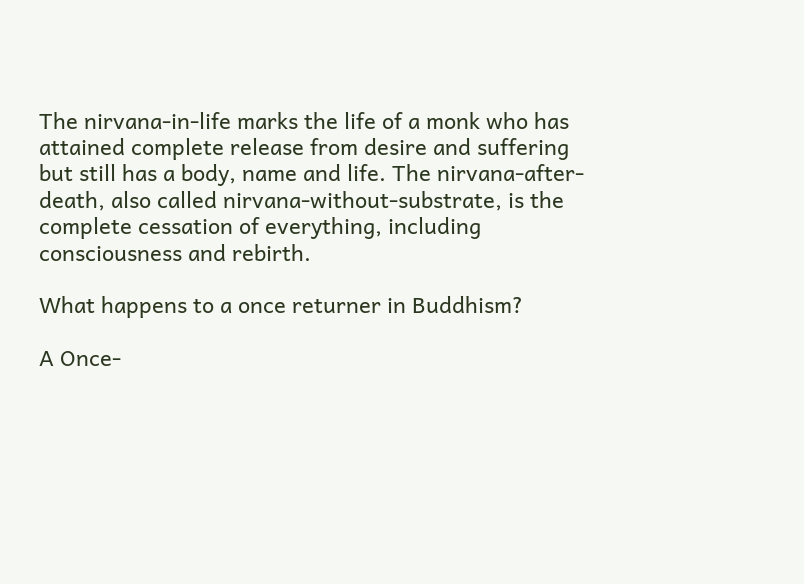The nirvana-in-life marks the life of a monk who has attained complete release from desire and suffering but still has a body, name and life. The nirvana-after-death, also called nirvana-without-substrate, is the complete cessation of everything, including consciousness and rebirth.

What happens to a once returner in Buddhism?

A Once-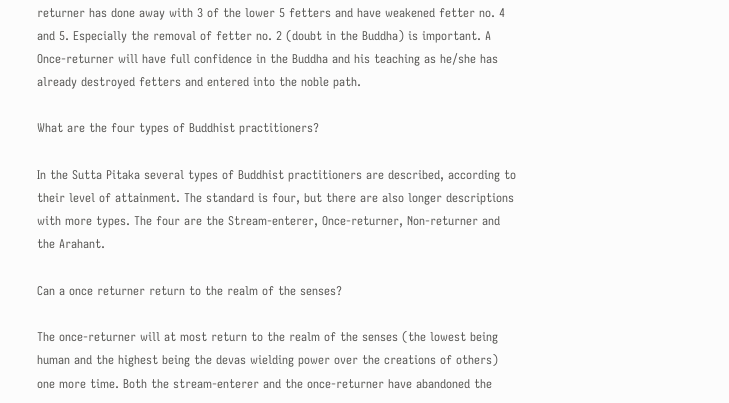returner has done away with 3 of the lower 5 fetters and have weakened fetter no. 4 and 5. Especially the removal of fetter no. 2 (doubt in the Buddha) is important. A Once-returner will have full confidence in the Buddha and his teaching as he/she has already destroyed fetters and entered into the noble path.

What are the four types of Buddhist practitioners?

In the Sutta Pitaka several types of Buddhist practitioners are described, according to their level of attainment. The standard is four, but there are also longer descriptions with more types. The four are the Stream-enterer, Once-returner, Non-returner and the Arahant.

Can a once returner return to the realm of the senses?

The once-returner will at most return to the realm of the senses (the lowest being human and the highest being the devas wielding power over the creations of others) one more time. Both the stream-enterer and the once-returner have abandoned the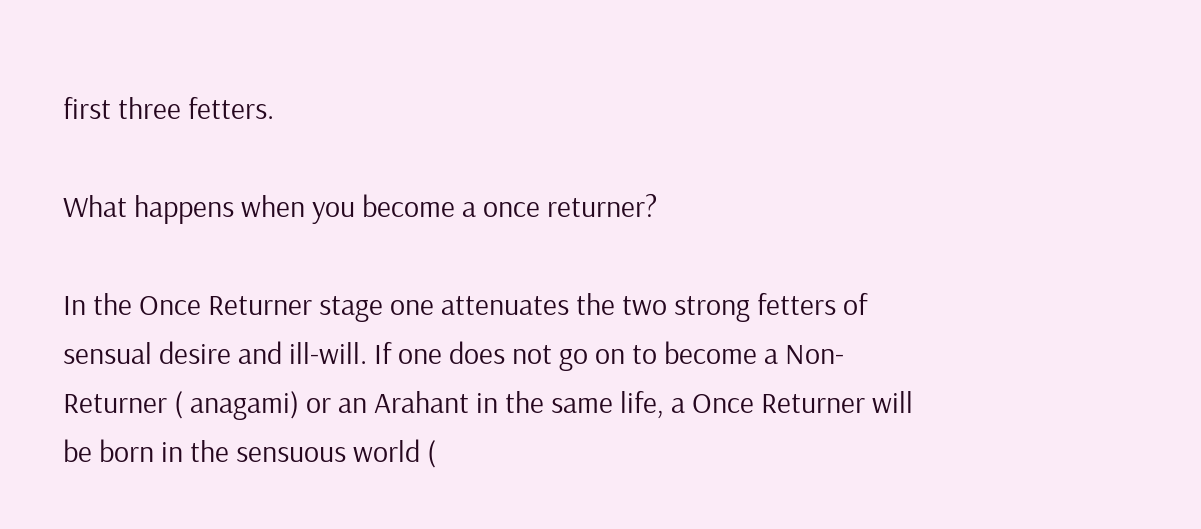first three fetters.

What happens when you become a once returner?

In the Once Returner stage one attenuates the two strong fetters of sensual desire and ill-will. If one does not go on to become a Non-Returner ( anagami) or an Arahant in the same life, a Once Returner will be born in the sensuous world (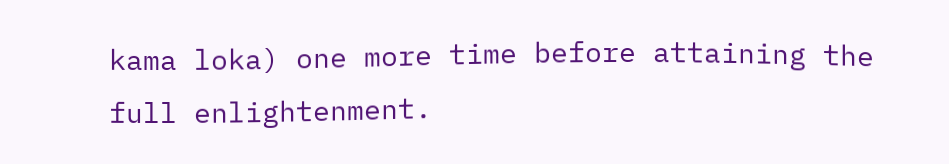kama loka) one more time before attaining the full enlightenment.